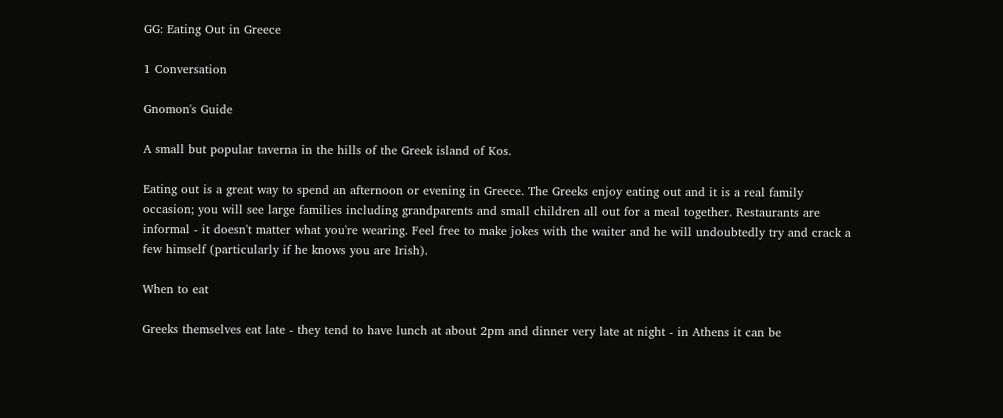GG: Eating Out in Greece

1 Conversation

Gnomon's Guide

A small but popular taverna in the hills of the Greek island of Kos.

Eating out is a great way to spend an afternoon or evening in Greece. The Greeks enjoy eating out and it is a real family occasion; you will see large families including grandparents and small children all out for a meal together. Restaurants are informal - it doesn't matter what you're wearing. Feel free to make jokes with the waiter and he will undoubtedly try and crack a few himself (particularly if he knows you are Irish).

When to eat

Greeks themselves eat late - they tend to have lunch at about 2pm and dinner very late at night - in Athens it can be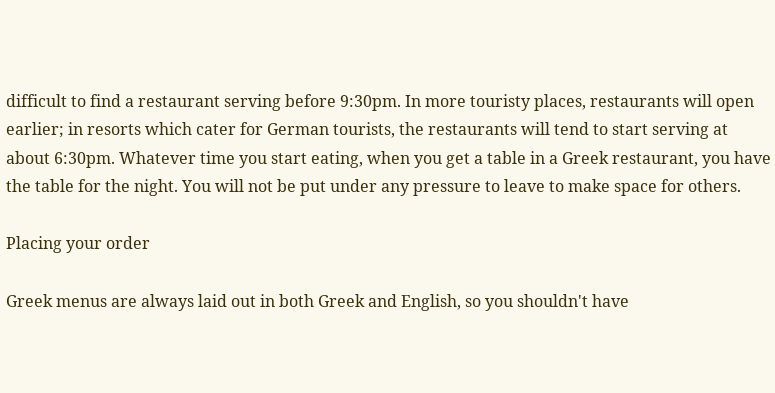difficult to find a restaurant serving before 9:30pm. In more touristy places, restaurants will open earlier; in resorts which cater for German tourists, the restaurants will tend to start serving at about 6:30pm. Whatever time you start eating, when you get a table in a Greek restaurant, you have the table for the night. You will not be put under any pressure to leave to make space for others.

Placing your order

Greek menus are always laid out in both Greek and English, so you shouldn't have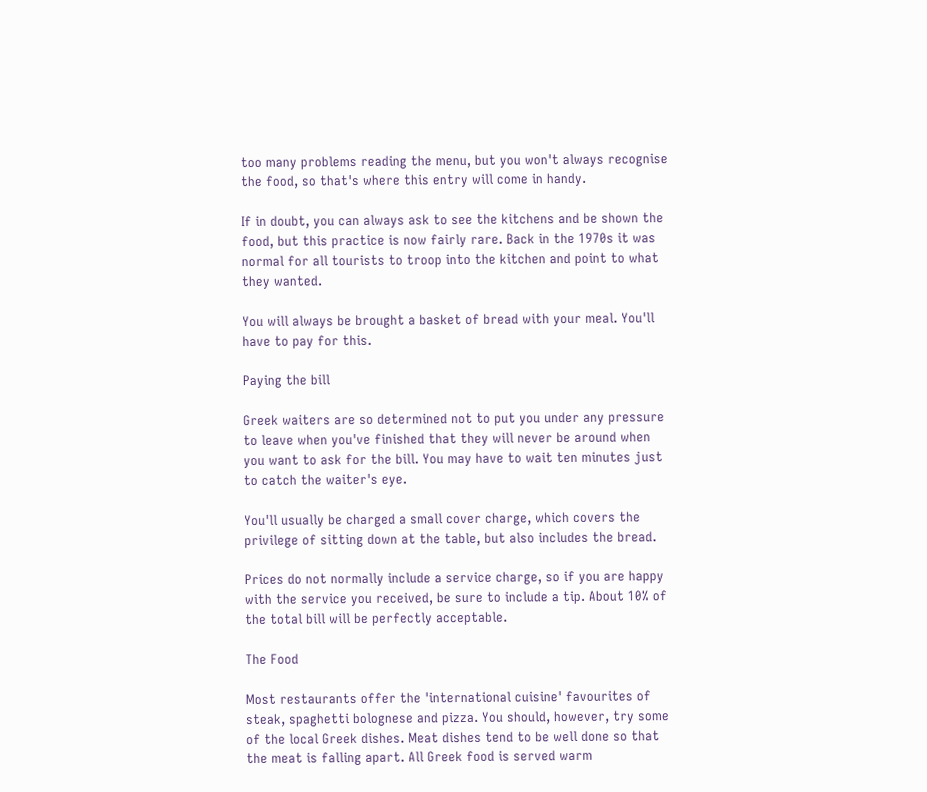too many problems reading the menu, but you won't always recognise the food, so that's where this entry will come in handy.

If in doubt, you can always ask to see the kitchens and be shown the food, but this practice is now fairly rare. Back in the 1970s it was normal for all tourists to troop into the kitchen and point to what they wanted.

You will always be brought a basket of bread with your meal. You'll have to pay for this.

Paying the bill

Greek waiters are so determined not to put you under any pressure to leave when you've finished that they will never be around when you want to ask for the bill. You may have to wait ten minutes just to catch the waiter's eye.

You'll usually be charged a small cover charge, which covers the privilege of sitting down at the table, but also includes the bread.

Prices do not normally include a service charge, so if you are happy with the service you received, be sure to include a tip. About 10% of the total bill will be perfectly acceptable.

The Food

Most restaurants offer the 'international cuisine' favourites of steak, spaghetti bolognese and pizza. You should, however, try some of the local Greek dishes. Meat dishes tend to be well done so that the meat is falling apart. All Greek food is served warm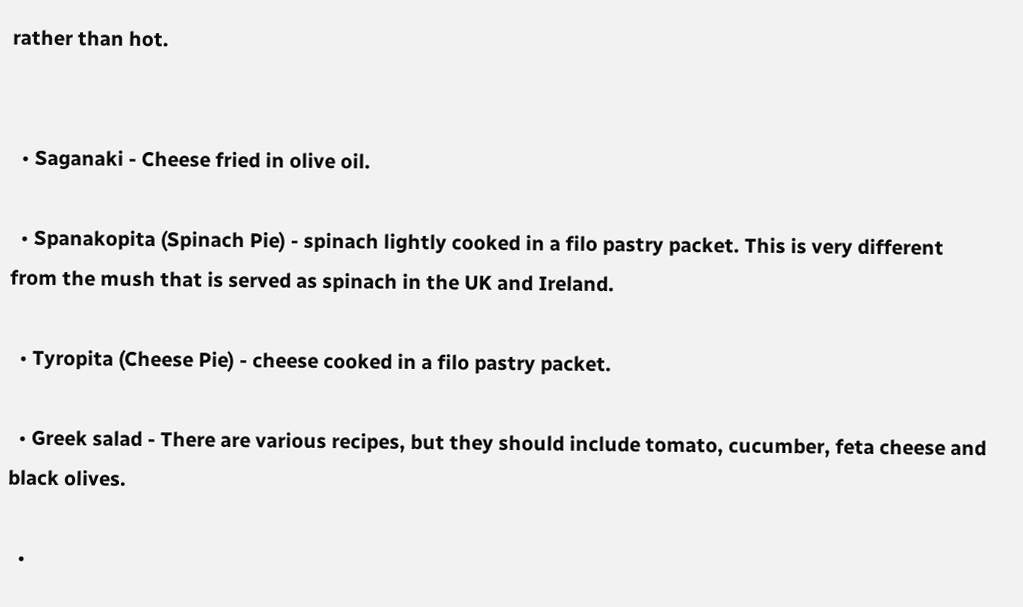rather than hot.


  • Saganaki - Cheese fried in olive oil.

  • Spanakopita (Spinach Pie) - spinach lightly cooked in a filo pastry packet. This is very different from the mush that is served as spinach in the UK and Ireland.

  • Tyropita (Cheese Pie) - cheese cooked in a filo pastry packet.

  • Greek salad - There are various recipes, but they should include tomato, cucumber, feta cheese and black olives.

  •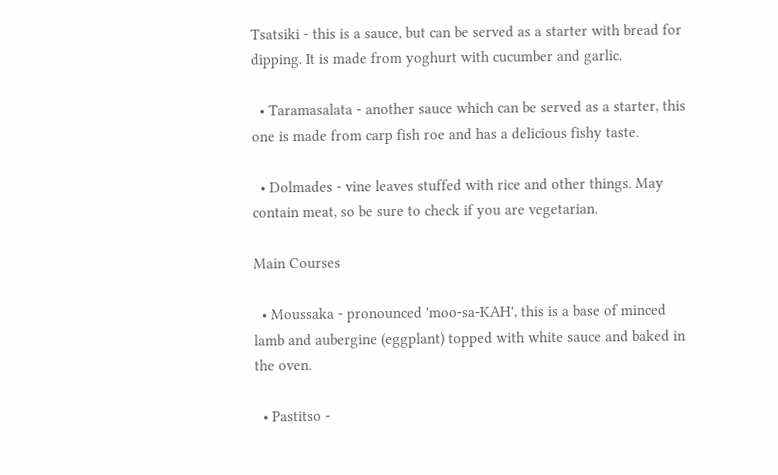Tsatsiki - this is a sauce, but can be served as a starter with bread for dipping. It is made from yoghurt with cucumber and garlic.

  • Taramasalata - another sauce which can be served as a starter, this one is made from carp fish roe and has a delicious fishy taste.

  • Dolmades - vine leaves stuffed with rice and other things. May contain meat, so be sure to check if you are vegetarian.

Main Courses

  • Moussaka - pronounced 'moo-sa-KAH', this is a base of minced lamb and aubergine (eggplant) topped with white sauce and baked in the oven.

  • Pastitso -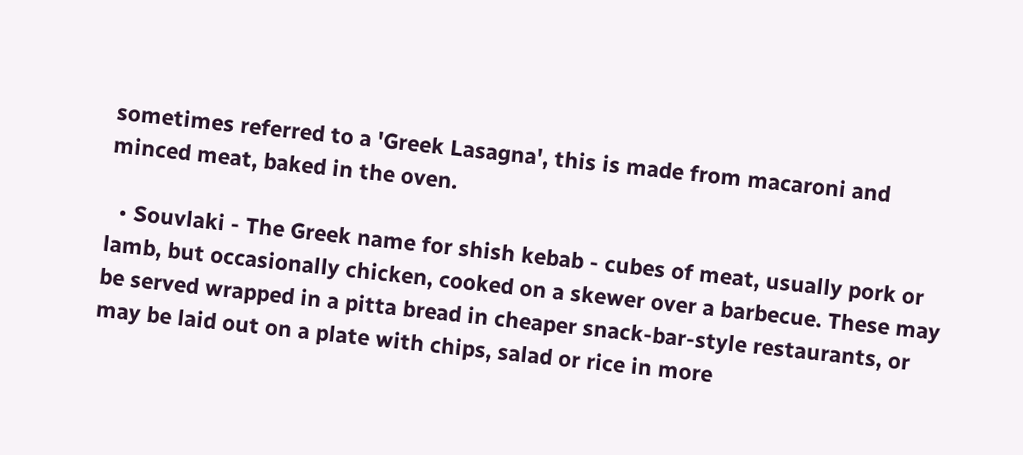sometimes referred to a 'Greek Lasagna', this is made from macaroni and minced meat, baked in the oven.

  • Souvlaki - The Greek name for shish kebab - cubes of meat, usually pork or lamb, but occasionally chicken, cooked on a skewer over a barbecue. These may be served wrapped in a pitta bread in cheaper snack-bar-style restaurants, or may be laid out on a plate with chips, salad or rice in more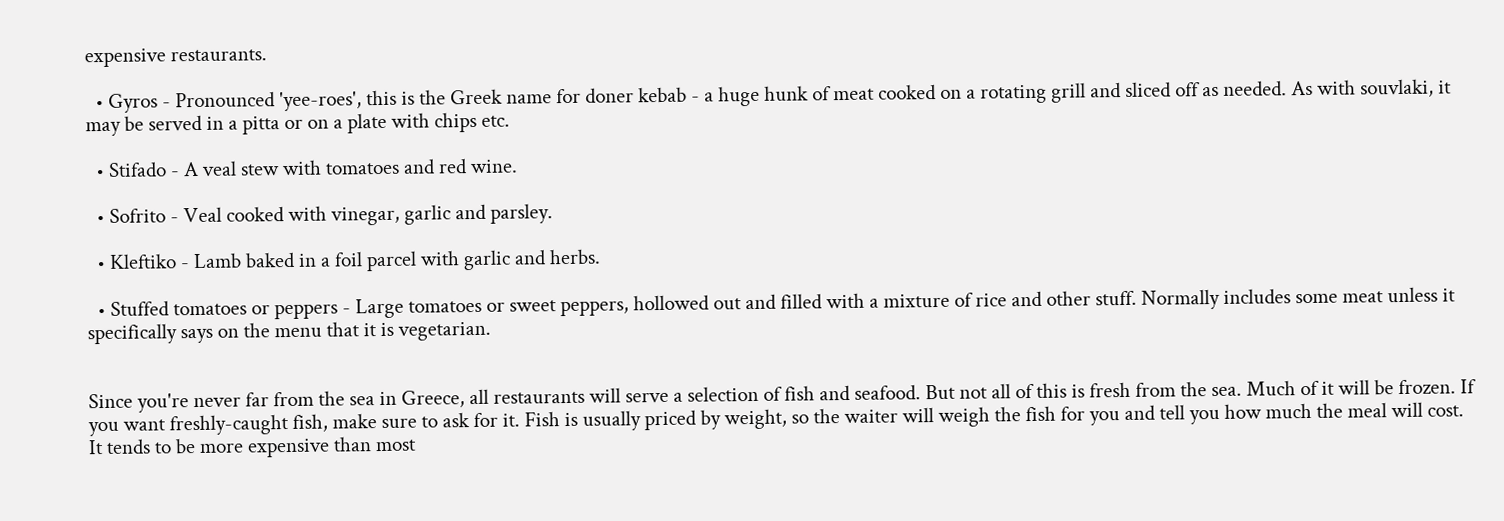expensive restaurants.

  • Gyros - Pronounced 'yee-roes', this is the Greek name for doner kebab - a huge hunk of meat cooked on a rotating grill and sliced off as needed. As with souvlaki, it may be served in a pitta or on a plate with chips etc.

  • Stifado - A veal stew with tomatoes and red wine.

  • Sofrito - Veal cooked with vinegar, garlic and parsley.

  • Kleftiko - Lamb baked in a foil parcel with garlic and herbs.

  • Stuffed tomatoes or peppers - Large tomatoes or sweet peppers, hollowed out and filled with a mixture of rice and other stuff. Normally includes some meat unless it specifically says on the menu that it is vegetarian.


Since you're never far from the sea in Greece, all restaurants will serve a selection of fish and seafood. But not all of this is fresh from the sea. Much of it will be frozen. If you want freshly-caught fish, make sure to ask for it. Fish is usually priced by weight, so the waiter will weigh the fish for you and tell you how much the meal will cost. It tends to be more expensive than most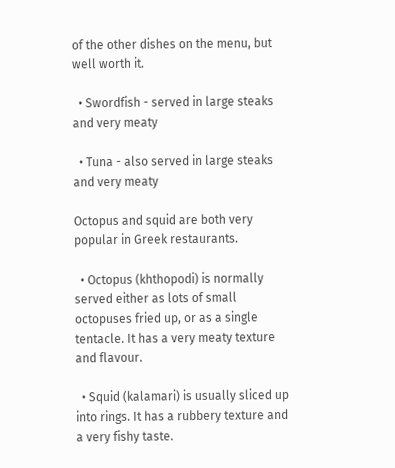of the other dishes on the menu, but well worth it.

  • Swordfish - served in large steaks and very meaty

  • Tuna - also served in large steaks and very meaty

Octopus and squid are both very popular in Greek restaurants.

  • Octopus (khthopodi) is normally served either as lots of small octopuses fried up, or as a single tentacle. It has a very meaty texture and flavour.

  • Squid (kalamari) is usually sliced up into rings. It has a rubbery texture and a very fishy taste.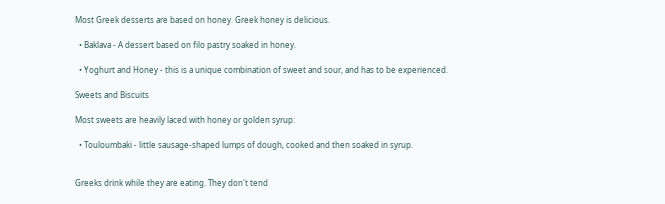Most Greek desserts are based on honey. Greek honey is delicious.

  • Baklava - A dessert based on filo pastry soaked in honey.

  • Yoghurt and Honey - this is a unique combination of sweet and sour, and has to be experienced.

Sweets and Biscuits

Most sweets are heavily laced with honey or golden syrup:

  • Touloumbaki - little sausage-shaped lumps of dough, cooked and then soaked in syrup.


Greeks drink while they are eating. They don't tend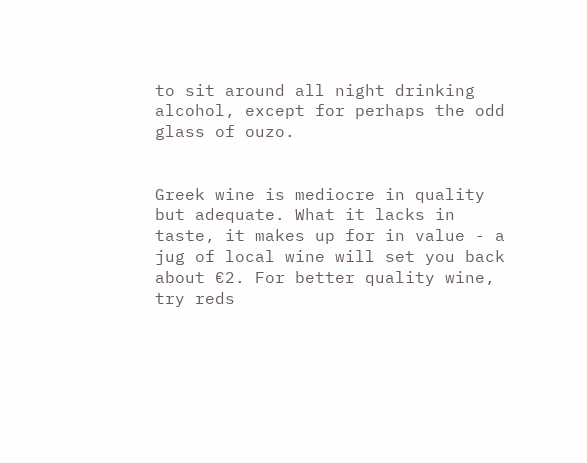to sit around all night drinking alcohol, except for perhaps the odd glass of ouzo.


Greek wine is mediocre in quality but adequate. What it lacks in taste, it makes up for in value - a jug of local wine will set you back about €2. For better quality wine, try reds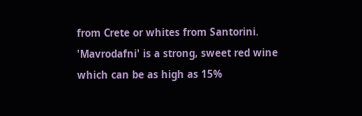from Crete or whites from Santorini. 'Mavrodafni' is a strong, sweet red wine which can be as high as 15%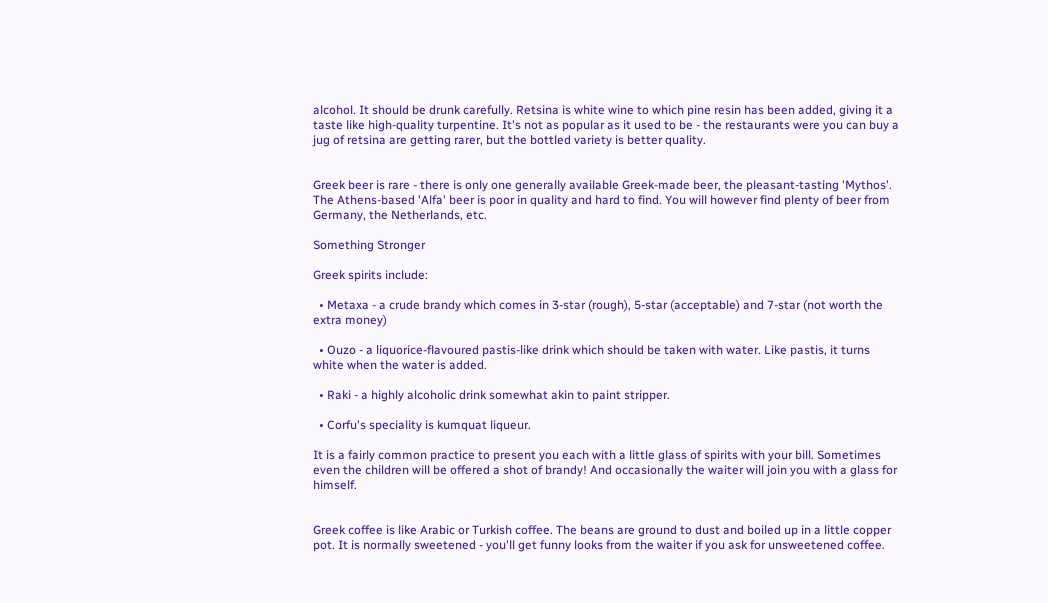alcohol. It should be drunk carefully. Retsina is white wine to which pine resin has been added, giving it a taste like high-quality turpentine. It's not as popular as it used to be - the restaurants were you can buy a jug of retsina are getting rarer, but the bottled variety is better quality.


Greek beer is rare - there is only one generally available Greek-made beer, the pleasant-tasting 'Mythos'. The Athens-based 'Alfa' beer is poor in quality and hard to find. You will however find plenty of beer from Germany, the Netherlands, etc.

Something Stronger

Greek spirits include:

  • Metaxa - a crude brandy which comes in 3-star (rough), 5-star (acceptable) and 7-star (not worth the extra money)

  • Ouzo - a liquorice-flavoured pastis-like drink which should be taken with water. Like pastis, it turns white when the water is added.

  • Raki - a highly alcoholic drink somewhat akin to paint stripper.

  • Corfu's speciality is kumquat liqueur.

It is a fairly common practice to present you each with a little glass of spirits with your bill. Sometimes even the children will be offered a shot of brandy! And occasionally the waiter will join you with a glass for himself.


Greek coffee is like Arabic or Turkish coffee. The beans are ground to dust and boiled up in a little copper pot. It is normally sweetened - you'll get funny looks from the waiter if you ask for unsweetened coffee.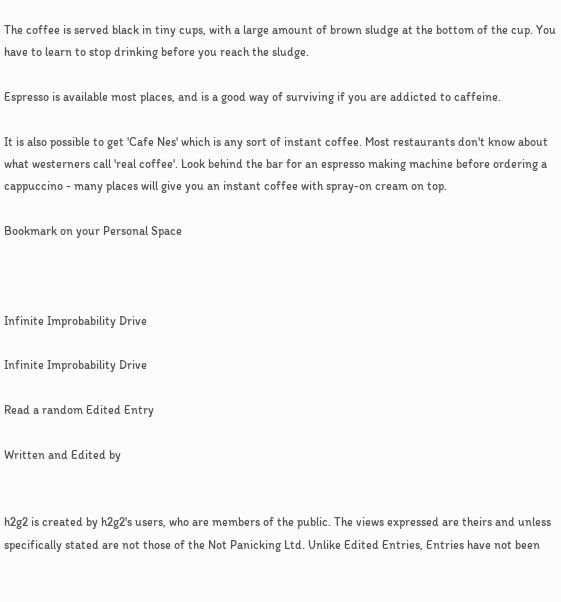The coffee is served black in tiny cups, with a large amount of brown sludge at the bottom of the cup. You have to learn to stop drinking before you reach the sludge.

Espresso is available most places, and is a good way of surviving if you are addicted to caffeine.

It is also possible to get 'Cafe Nes' which is any sort of instant coffee. Most restaurants don't know about what westerners call 'real coffee'. Look behind the bar for an espresso making machine before ordering a cappuccino - many places will give you an instant coffee with spray-on cream on top.

Bookmark on your Personal Space



Infinite Improbability Drive

Infinite Improbability Drive

Read a random Edited Entry

Written and Edited by


h2g2 is created by h2g2's users, who are members of the public. The views expressed are theirs and unless specifically stated are not those of the Not Panicking Ltd. Unlike Edited Entries, Entries have not been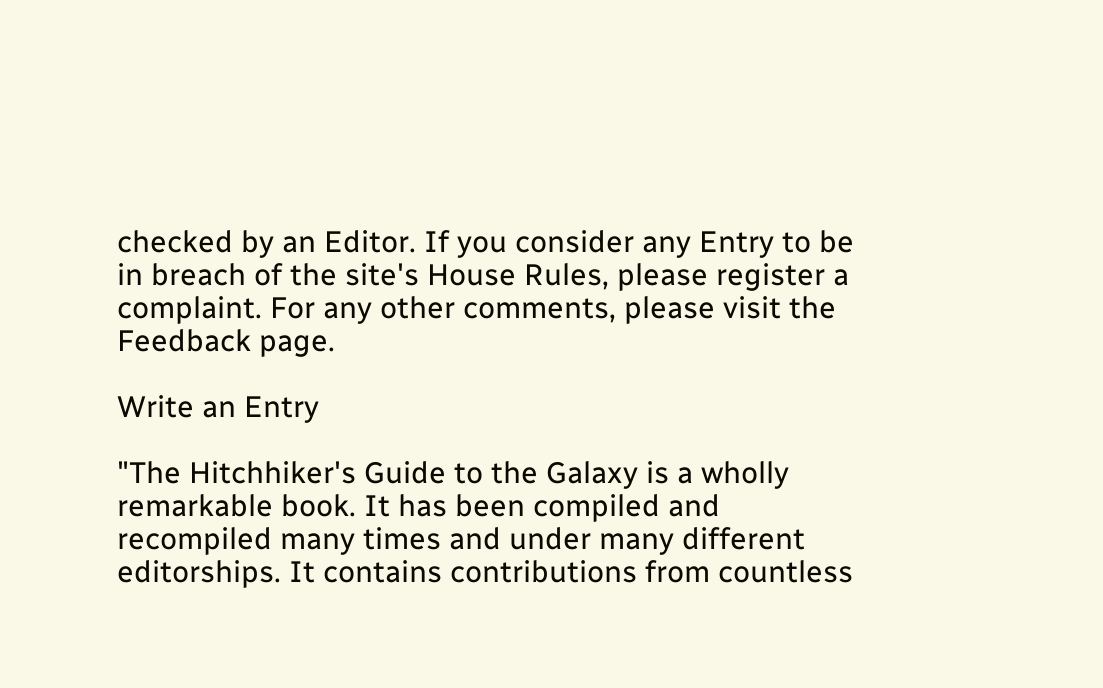checked by an Editor. If you consider any Entry to be in breach of the site's House Rules, please register a complaint. For any other comments, please visit the Feedback page.

Write an Entry

"The Hitchhiker's Guide to the Galaxy is a wholly remarkable book. It has been compiled and recompiled many times and under many different editorships. It contains contributions from countless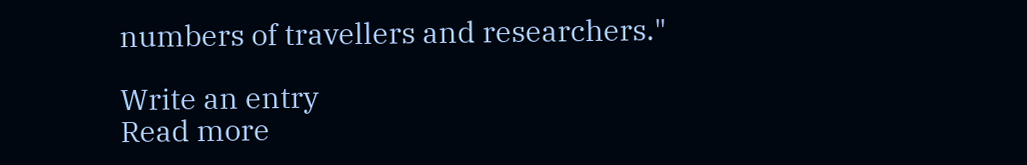numbers of travellers and researchers."

Write an entry
Read more